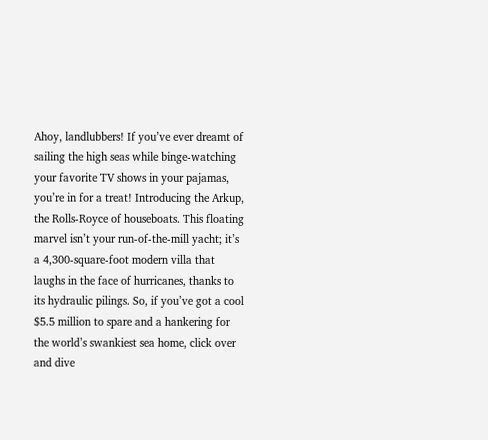Ahoy, landlubbers! If you’ve ever dreamt of sailing the high seas while binge-watching your favorite TV shows in your pajamas, you’re in for a treat! Introducing the Arkup, the Rolls-Royce of houseboats. This floating marvel isn’t your run-of-the-mill yacht; it’s a 4,300-square-foot modern villa that laughs in the face of hurricanes, thanks to its hydraulic pilings. So, if you’ve got a cool $5.5 million to spare and a hankering for the world’s swankiest sea home, click over and dive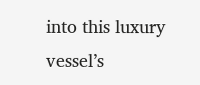into this luxury vessel’s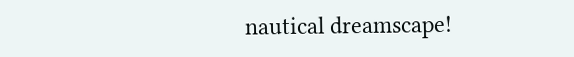nautical dreamscape!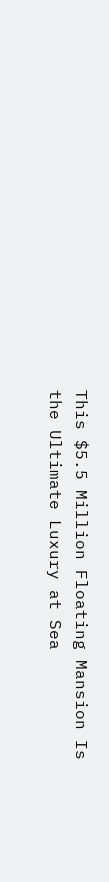This $5.5 Million Floating Mansion Is the Ultimate Luxury at Sea